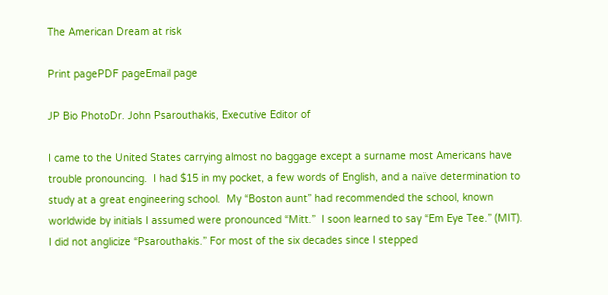The American Dream at risk

Print pagePDF pageEmail page

JP Bio PhotoDr. John Psarouthakis, Executive Editor of

I came to the United States carrying almost no baggage except a surname most Americans have trouble pronouncing.  I had $15 in my pocket, a few words of English, and a naïve determination to study at a great engineering school.  My “Boston aunt” had recommended the school, known worldwide by initials I assumed were pronounced “Mitt.”  I soon learned to say “Em Eye Tee.” (MIT).  I did not anglicize “Psarouthakis.” For most of the six decades since I stepped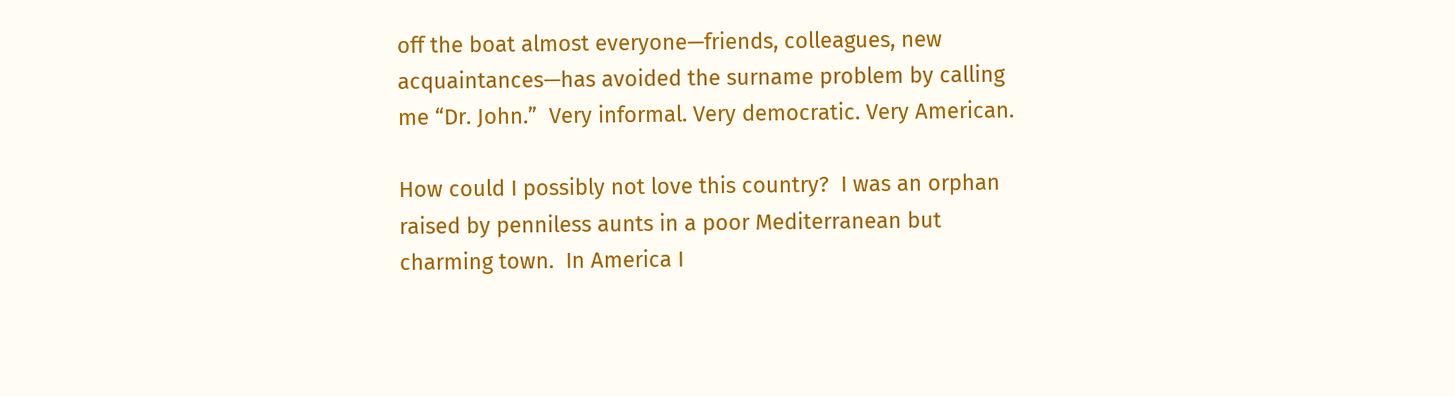off the boat almost everyone—friends, colleagues, new acquaintances—has avoided the surname problem by calling me “Dr. John.”  Very informal. Very democratic. Very American.

How could I possibly not love this country?  I was an orphan raised by penniless aunts in a poor Mediterranean but charming town.  In America I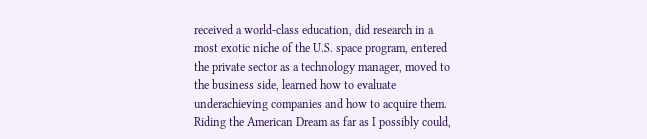received a world-class education, did research in a most exotic niche of the U.S. space program, entered the private sector as a technology manager, moved to the business side, learned how to evaluate underachieving companies and how to acquire them.  Riding the American Dream as far as I possibly could,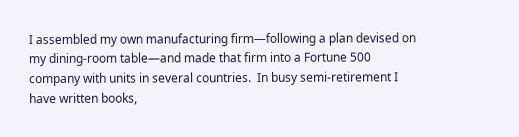I assembled my own manufacturing firm—following a plan devised on my dining-room table—and made that firm into a Fortune 500 company with units in several countries.  In busy semi-retirement I have written books,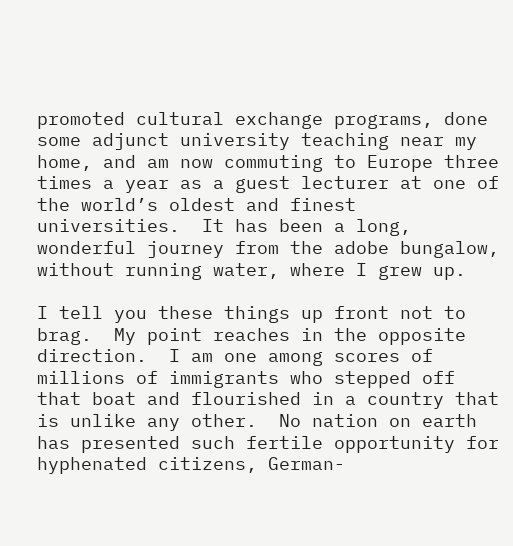promoted cultural exchange programs, done some adjunct university teaching near my home, and am now commuting to Europe three times a year as a guest lecturer at one of the world’s oldest and finest universities.  It has been a long, wonderful journey from the adobe bungalow, without running water, where I grew up.

I tell you these things up front not to brag.  My point reaches in the opposite direction.  I am one among scores of millions of immigrants who stepped off that boat and flourished in a country that is unlike any other.  No nation on earth has presented such fertile opportunity for hyphenated citizens, German-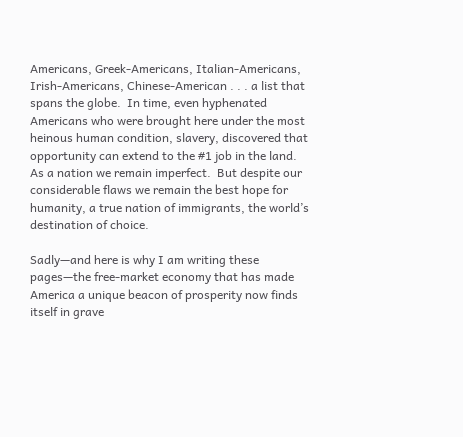Americans, Greek-Americans, Italian-Americans,  Irish-Americans, Chinese-American . . . a list that spans the globe.  In time, even hyphenated Americans who were brought here under the most heinous human condition, slavery, discovered that opportunity can extend to the #1 job in the land.  As a nation we remain imperfect.  But despite our considerable flaws we remain the best hope for humanity, a true nation of immigrants, the world’s destination of choice.

Sadly—and here is why I am writing these pages—the free-market economy that has made America a unique beacon of prosperity now finds itself in grave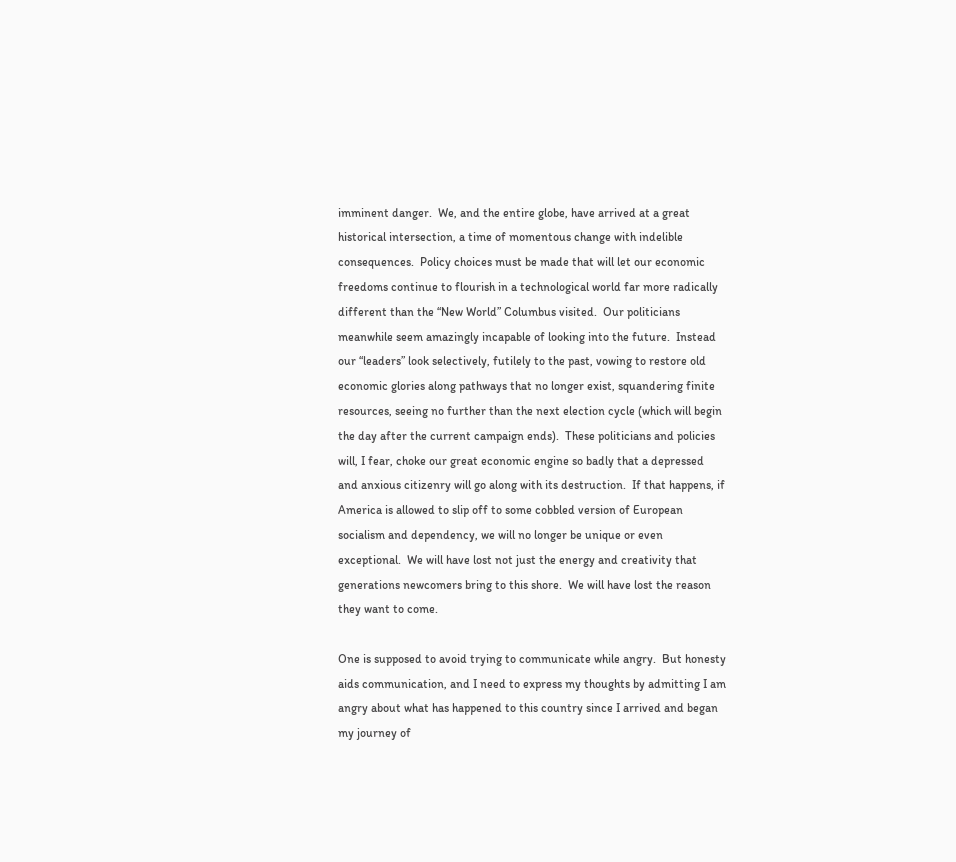imminent danger.  We, and the entire globe, have arrived at a great historical intersection, a time of momentous change with indelible consequences.  Policy choices must be made that will let our economic freedoms continue to flourish in a technological world far more radically different than the “New World” Columbus visited.  Our politicians meanwhile seem amazingly incapable of looking into the future.  Instead our “leaders” look selectively, futilely to the past, vowing to restore old economic glories along pathways that no longer exist, squandering finite resources, seeing no further than the next election cycle (which will begin the day after the current campaign ends).  These politicians and policies will, I fear, choke our great economic engine so badly that a depressed and anxious citizenry will go along with its destruction.  If that happens, if America is allowed to slip off to some cobbled version of European socialism and dependency, we will no longer be unique or even exceptional.  We will have lost not just the energy and creativity that generations newcomers bring to this shore.  We will have lost the reason they want to come.

One is supposed to avoid trying to communicate while angry.  But honesty aids communication, and I need to express my thoughts by admitting I am angry about what has happened to this country since I arrived and began my journey of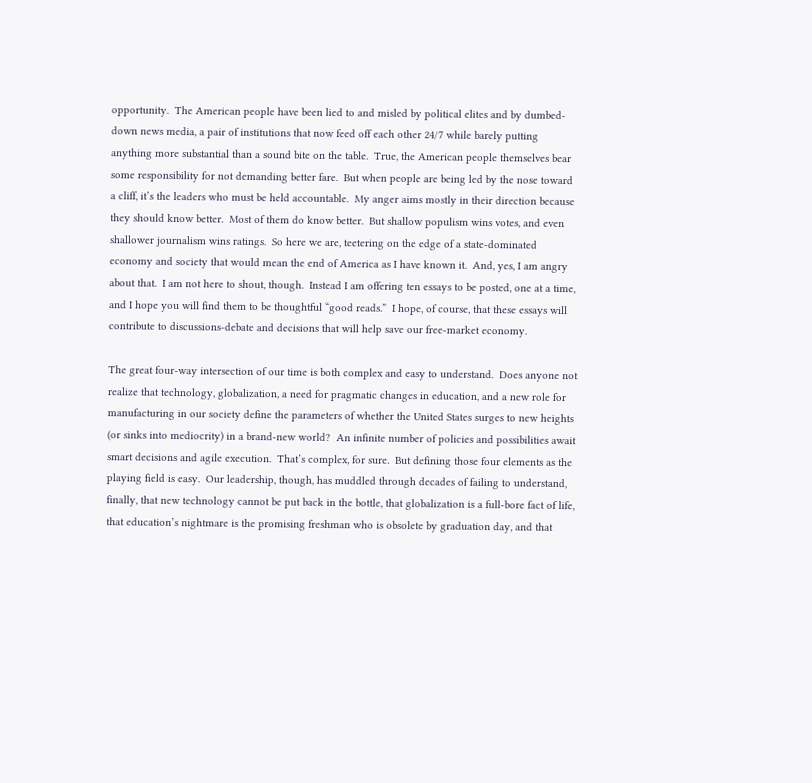opportunity.  The American people have been lied to and misled by political elites and by dumbed-down news media, a pair of institutions that now feed off each other 24/7 while barely putting anything more substantial than a sound bite on the table.  True, the American people themselves bear some responsibility for not demanding better fare.  But when people are being led by the nose toward a cliff, it’s the leaders who must be held accountable.  My anger aims mostly in their direction because they should know better.  Most of them do know better.  But shallow populism wins votes, and even shallower journalism wins ratings.  So here we are, teetering on the edge of a state-dominated economy and society that would mean the end of America as I have known it.  And, yes, I am angry about that.  I am not here to shout, though.  Instead I am offering ten essays to be posted, one at a time, and I hope you will find them to be thoughtful “good reads.”  I hope, of course, that these essays will contribute to discussions-debate and decisions that will help save our free-market economy.

The great four-way intersection of our time is both complex and easy to understand.  Does anyone not realize that technology, globalization, a need for pragmatic changes in education, and a new role for manufacturing in our society define the parameters of whether the United States surges to new heights (or sinks into mediocrity) in a brand-new world?  An infinite number of policies and possibilities await smart decisions and agile execution.  That’s complex, for sure.  But defining those four elements as the playing field is easy.  Our leadership, though, has muddled through decades of failing to understand, finally, that new technology cannot be put back in the bottle, that globalization is a full-bore fact of life, that education’s nightmare is the promising freshman who is obsolete by graduation day, and that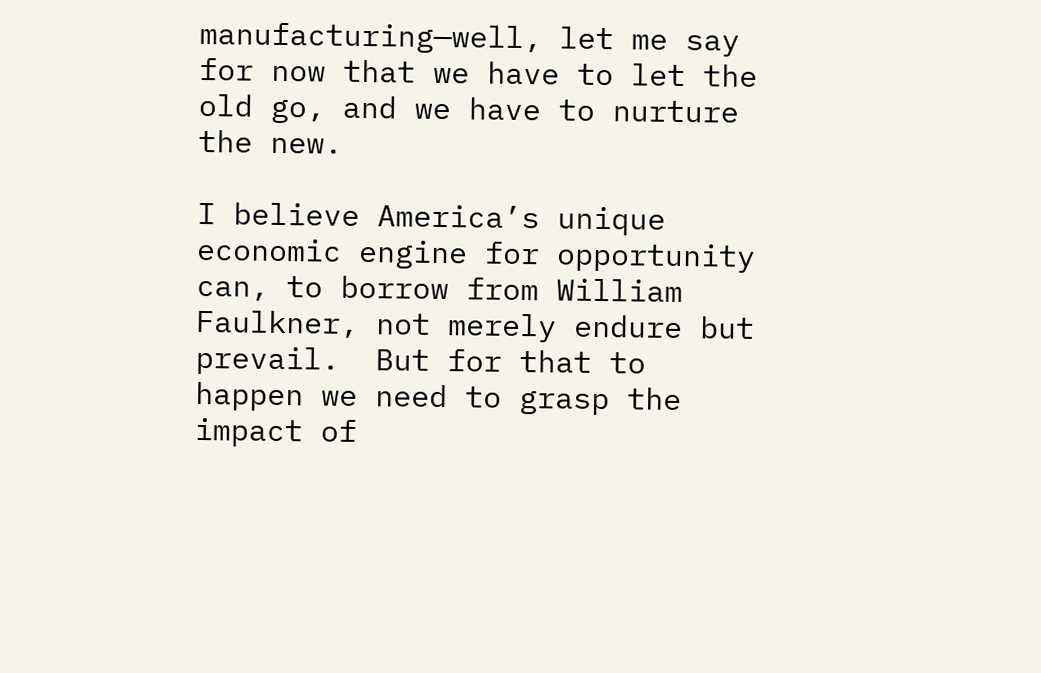manufacturing—well, let me say for now that we have to let the old go, and we have to nurture the new.

I believe America’s unique economic engine for opportunity can, to borrow from William Faulkner, not merely endure but prevail.  But for that to happen we need to grasp the impact of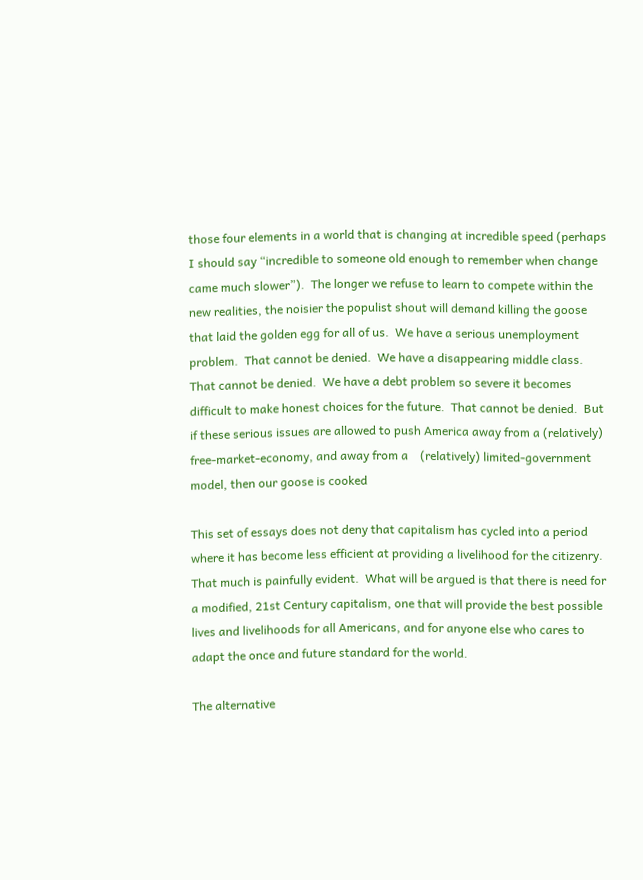those four elements in a world that is changing at incredible speed (perhaps I should say “incredible to someone old enough to remember when change came much slower”).  The longer we refuse to learn to compete within the new realities, the noisier the populist shout will demand killing the goose that laid the golden egg for all of us.  We have a serious unemployment problem.  That cannot be denied.  We have a disappearing middle class.  That cannot be denied.  We have a debt problem so severe it becomes difficult to make honest choices for the future.  That cannot be denied.  But if these serious issues are allowed to push America away from a (relatively) free-market-economy, and away from a    (relatively) limited-government model, then our goose is cooked

This set of essays does not deny that capitalism has cycled into a period where it has become less efficient at providing a livelihood for the citizenry.  That much is painfully evident.  What will be argued is that there is need for a modified, 21st Century capitalism, one that will provide the best possible lives and livelihoods for all Americans, and for anyone else who cares to adapt the once and future standard for the world.

The alternative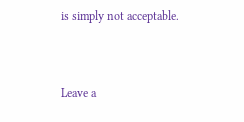is simply not acceptable.


Leave a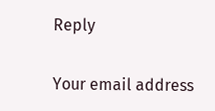Reply

Your email address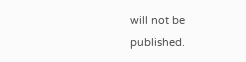will not be published.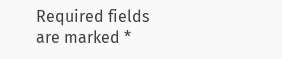Required fields are marked *